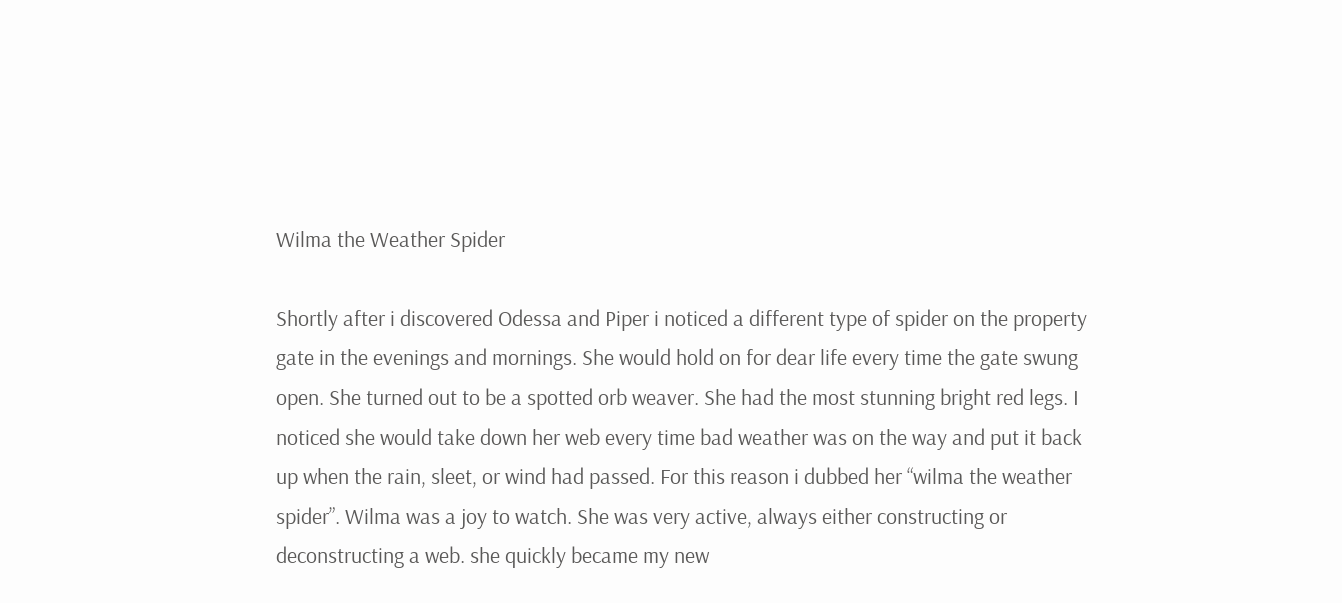Wilma the Weather Spider

Shortly after i discovered Odessa and Piper i noticed a different type of spider on the property gate in the evenings and mornings. She would hold on for dear life every time the gate swung open. She turned out to be a spotted orb weaver. She had the most stunning bright red legs. I noticed she would take down her web every time bad weather was on the way and put it back up when the rain, sleet, or wind had passed. For this reason i dubbed her “wilma the weather spider”. Wilma was a joy to watch. She was very active, always either constructing or deconstructing a web. she quickly became my new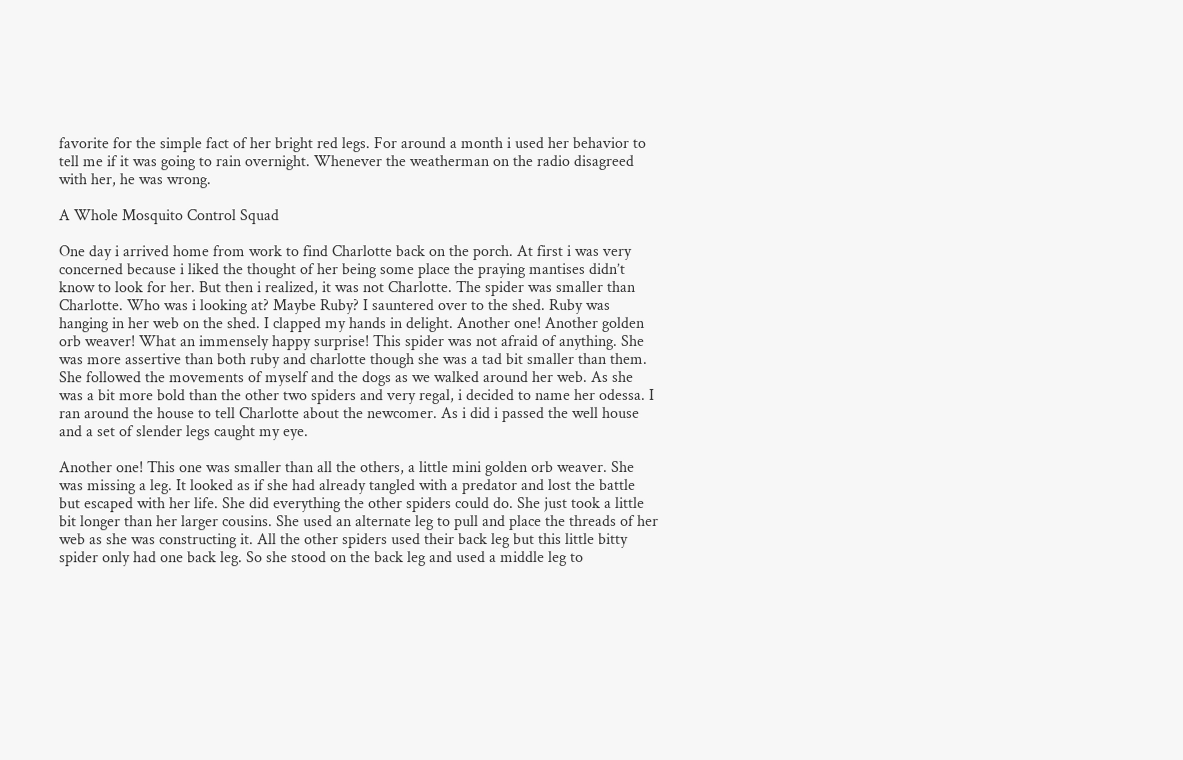favorite for the simple fact of her bright red legs. For around a month i used her behavior to tell me if it was going to rain overnight. Whenever the weatherman on the radio disagreed with her, he was wrong.

A Whole Mosquito Control Squad

One day i arrived home from work to find Charlotte back on the porch. At first i was very concerned because i liked the thought of her being some place the praying mantises didn’t know to look for her. But then i realized, it was not Charlotte. The spider was smaller than Charlotte. Who was i looking at? Maybe Ruby? I sauntered over to the shed. Ruby was hanging in her web on the shed. I clapped my hands in delight. Another one! Another golden orb weaver! What an immensely happy surprise! This spider was not afraid of anything. She was more assertive than both ruby and charlotte though she was a tad bit smaller than them. She followed the movements of myself and the dogs as we walked around her web. As she was a bit more bold than the other two spiders and very regal, i decided to name her odessa. I ran around the house to tell Charlotte about the newcomer. As i did i passed the well house and a set of slender legs caught my eye.

Another one! This one was smaller than all the others, a little mini golden orb weaver. She was missing a leg. It looked as if she had already tangled with a predator and lost the battle but escaped with her life. She did everything the other spiders could do. She just took a little bit longer than her larger cousins. She used an alternate leg to pull and place the threads of her web as she was constructing it. All the other spiders used their back leg but this little bitty spider only had one back leg. So she stood on the back leg and used a middle leg to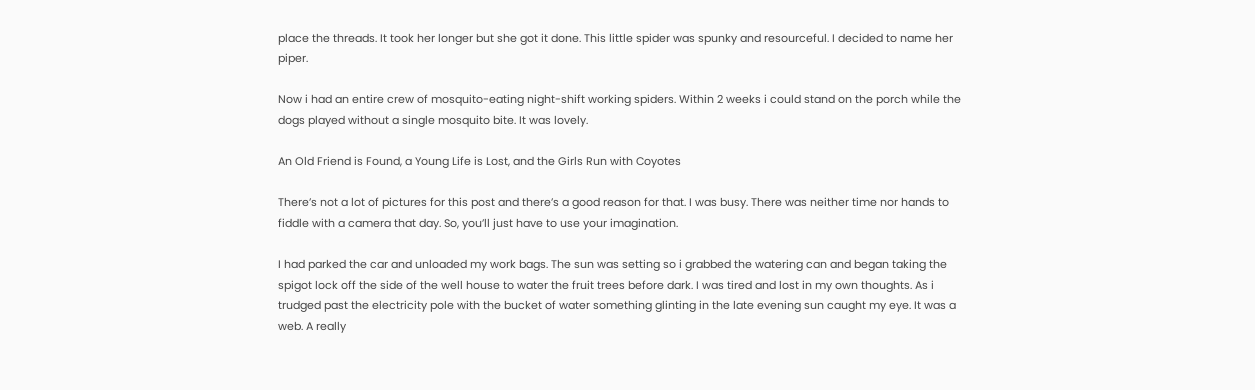place the threads. It took her longer but she got it done. This little spider was spunky and resourceful. I decided to name her piper.

Now i had an entire crew of mosquito-eating night-shift working spiders. Within 2 weeks i could stand on the porch while the dogs played without a single mosquito bite. It was lovely.

An Old Friend is Found, a Young Life is Lost, and the Girls Run with Coyotes

There’s not a lot of pictures for this post and there’s a good reason for that. I was busy. There was neither time nor hands to fiddle with a camera that day. So, you’ll just have to use your imagination.

I had parked the car and unloaded my work bags. The sun was setting so i grabbed the watering can and began taking the spigot lock off the side of the well house to water the fruit trees before dark. I was tired and lost in my own thoughts. As i trudged past the electricity pole with the bucket of water something glinting in the late evening sun caught my eye. It was a web. A really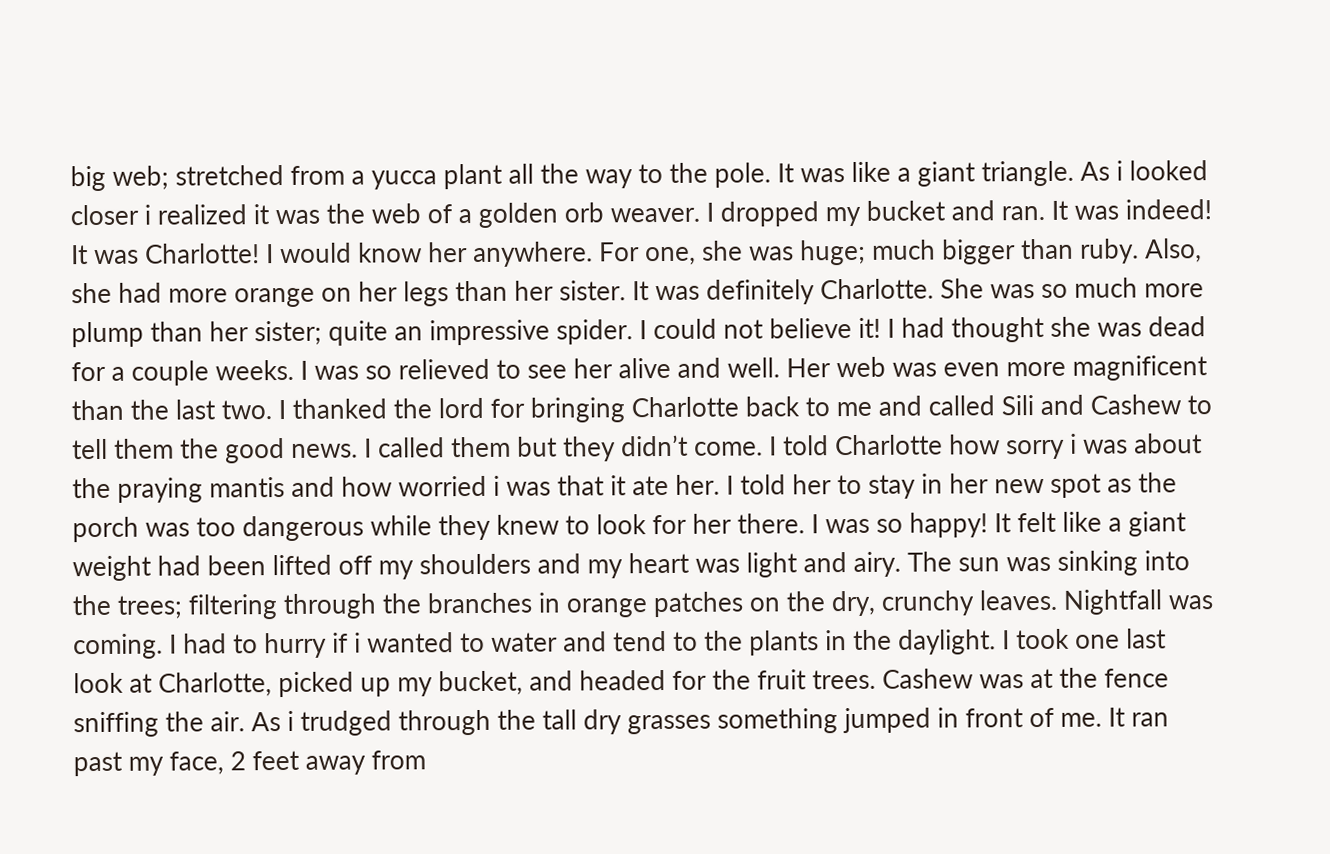big web; stretched from a yucca plant all the way to the pole. It was like a giant triangle. As i looked closer i realized it was the web of a golden orb weaver. I dropped my bucket and ran. It was indeed! It was Charlotte! I would know her anywhere. For one, she was huge; much bigger than ruby. Also, she had more orange on her legs than her sister. It was definitely Charlotte. She was so much more plump than her sister; quite an impressive spider. I could not believe it! I had thought she was dead for a couple weeks. I was so relieved to see her alive and well. Her web was even more magnificent than the last two. I thanked the lord for bringing Charlotte back to me and called Sili and Cashew to tell them the good news. I called them but they didn’t come. I told Charlotte how sorry i was about the praying mantis and how worried i was that it ate her. I told her to stay in her new spot as the porch was too dangerous while they knew to look for her there. I was so happy! It felt like a giant weight had been lifted off my shoulders and my heart was light and airy. The sun was sinking into the trees; filtering through the branches in orange patches on the dry, crunchy leaves. Nightfall was coming. I had to hurry if i wanted to water and tend to the plants in the daylight. I took one last look at Charlotte, picked up my bucket, and headed for the fruit trees. Cashew was at the fence sniffing the air. As i trudged through the tall dry grasses something jumped in front of me. It ran past my face, 2 feet away from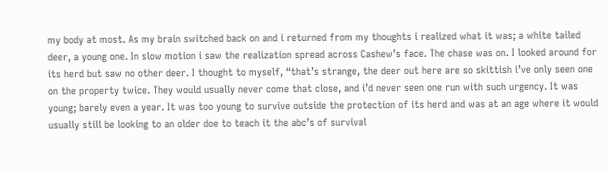my body at most. As my brain switched back on and i returned from my thoughts i realized what it was; a white tailed deer, a young one. In slow motion i saw the realization spread across Cashew’s face. The chase was on. I looked around for its herd but saw no other deer. I thought to myself, “that’s strange, the deer out here are so skittish i’ve only seen one on the property twice. They would usually never come that close, and i’d never seen one run with such urgency. It was young; barely even a year. It was too young to survive outside the protection of its herd and was at an age where it would usually still be looking to an older doe to teach it the abc’s of survival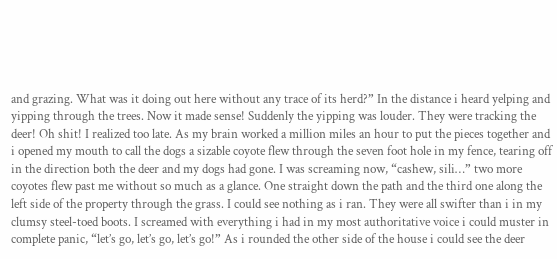and grazing. What was it doing out here without any trace of its herd?” In the distance i heard yelping and yipping through the trees. Now it made sense! Suddenly the yipping was louder. They were tracking the deer! Oh shit! I realized too late. As my brain worked a million miles an hour to put the pieces together and i opened my mouth to call the dogs a sizable coyote flew through the seven foot hole in my fence, tearing off in the direction both the deer and my dogs had gone. I was screaming now, “cashew, sili…” two more coyotes flew past me without so much as a glance. One straight down the path and the third one along the left side of the property through the grass. I could see nothing as i ran. They were all swifter than i in my clumsy steel-toed boots. I screamed with everything i had in my most authoritative voice i could muster in complete panic, “let’s go, let’s go, let’s go!” As i rounded the other side of the house i could see the deer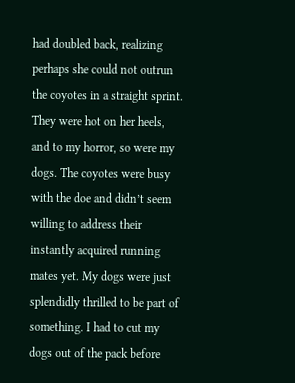had doubled back, realizing perhaps she could not outrun the coyotes in a straight sprint. They were hot on her heels, and to my horror, so were my dogs. The coyotes were busy with the doe and didn’t seem willing to address their instantly acquired running mates yet. My dogs were just splendidly thrilled to be part of something. I had to cut my dogs out of the pack before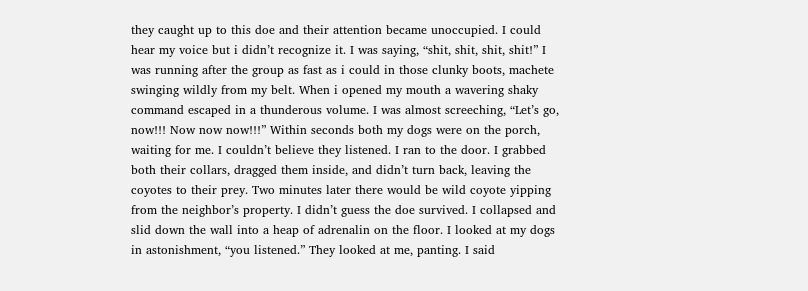they caught up to this doe and their attention became unoccupied. I could hear my voice but i didn’t recognize it. I was saying, “shit, shit, shit, shit!” I was running after the group as fast as i could in those clunky boots, machete swinging wildly from my belt. When i opened my mouth a wavering shaky command escaped in a thunderous volume. I was almost screeching, “Let’s go, now!!! Now now now!!!” Within seconds both my dogs were on the porch, waiting for me. I couldn’t believe they listened. I ran to the door. I grabbed both their collars, dragged them inside, and didn’t turn back, leaving the coyotes to their prey. Two minutes later there would be wild coyote yipping from the neighbor’s property. I didn’t guess the doe survived. I collapsed and slid down the wall into a heap of adrenalin on the floor. I looked at my dogs in astonishment, “you listened.” They looked at me, panting. I said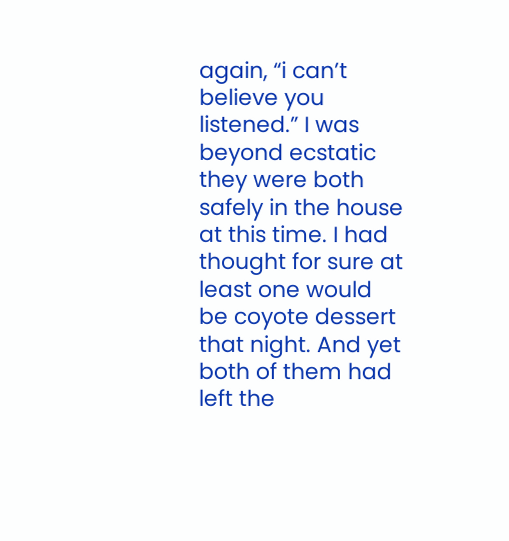again, “i can’t believe you listened.” I was beyond ecstatic they were both safely in the house at this time. I had thought for sure at least one would be coyote dessert that night. And yet both of them had left the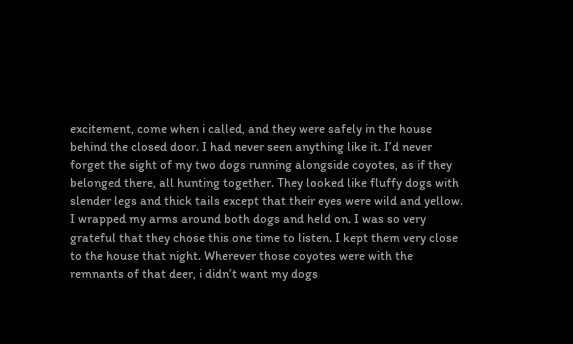excitement, come when i called, and they were safely in the house behind the closed door. I had never seen anything like it. I’d never forget the sight of my two dogs running alongside coyotes, as if they belonged there, all hunting together. They looked like fluffy dogs with slender legs and thick tails except that their eyes were wild and yellow. I wrapped my arms around both dogs and held on. I was so very grateful that they chose this one time to listen. I kept them very close to the house that night. Wherever those coyotes were with the remnants of that deer, i didn’t want my dogs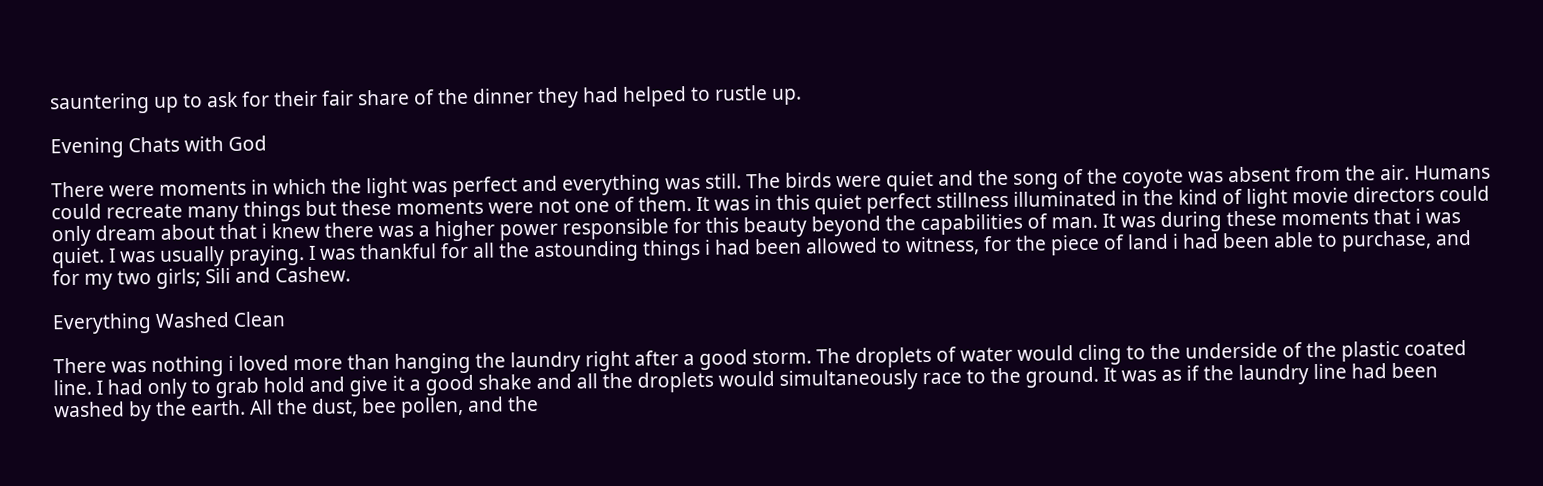sauntering up to ask for their fair share of the dinner they had helped to rustle up.

Evening Chats with God

There were moments in which the light was perfect and everything was still. The birds were quiet and the song of the coyote was absent from the air. Humans could recreate many things but these moments were not one of them. It was in this quiet perfect stillness illuminated in the kind of light movie directors could only dream about that i knew there was a higher power responsible for this beauty beyond the capabilities of man. It was during these moments that i was quiet. I was usually praying. I was thankful for all the astounding things i had been allowed to witness, for the piece of land i had been able to purchase, and for my two girls; Sili and Cashew.

Everything Washed Clean

There was nothing i loved more than hanging the laundry right after a good storm. The droplets of water would cling to the underside of the plastic coated line. I had only to grab hold and give it a good shake and all the droplets would simultaneously race to the ground. It was as if the laundry line had been washed by the earth. All the dust, bee pollen, and the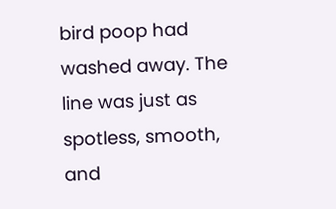bird poop had washed away. The line was just as spotless, smooth, and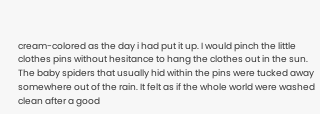cream-colored as the day i had put it up. I would pinch the little clothes pins without hesitance to hang the clothes out in the sun. The baby spiders that usually hid within the pins were tucked away somewhere out of the rain. It felt as if the whole world were washed clean after a good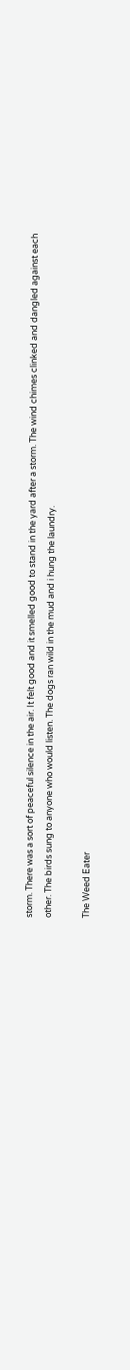storm. There was a sort of peaceful silence in the air. It felt good and it smelled good to stand in the yard after a storm. The wind chimes clinked and dangled against each other. The birds sung to anyone who would listen. The dogs ran wild in the mud and i hung the laundry.

The Weed Eater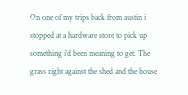On one of my trips back from austin i stopped at a hardware store to pick up something i’d been meaning to get. The grass right against the shed and the house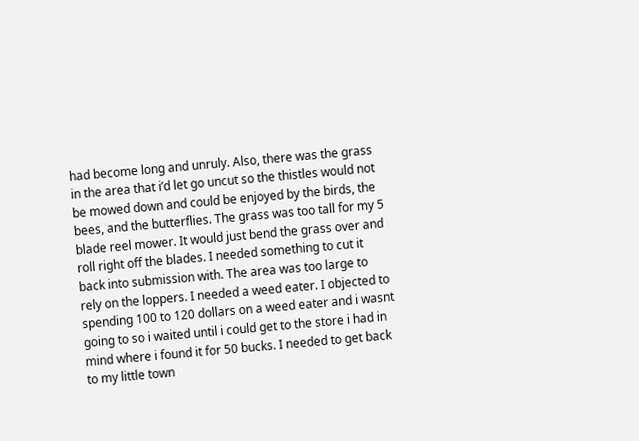had become long and unruly. Also, there was the grass in the area that i’d let go uncut so the thistles would not be mowed down and could be enjoyed by the birds, the bees, and the butterflies. The grass was too tall for my 5 blade reel mower. It would just bend the grass over and roll right off the blades. I needed something to cut it back into submission with. The area was too large to rely on the loppers. I needed a weed eater. I objected to spending 100 to 120 dollars on a weed eater and i wasnt going to so i waited until i could get to the store i had in mind where i found it for 50 bucks. I needed to get back to my little town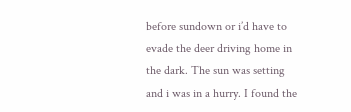before sundown or i’d have to evade the deer driving home in the dark. The sun was setting and i was in a hurry. I found the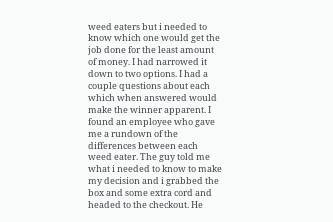weed eaters but i needed to know which one would get the job done for the least amount of money. I had narrowed it down to two options. I had a couple questions about each which when answered would make the winner apparent. I found an employee who gave me a rundown of the differences between each weed eater. The guy told me what i needed to know to make my decision and i grabbed the box and some extra cord and headed to the checkout. He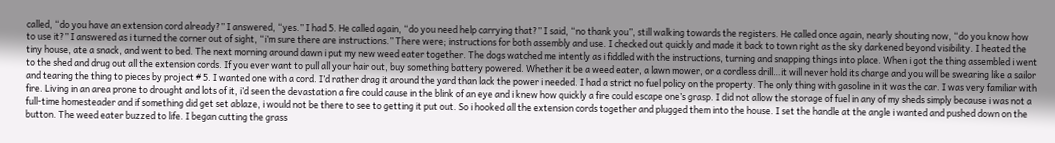called, “do you have an extension cord already?” I answered, “yes.” I had 5. He called again, “do you need help carrying that?” I said, “no thank you”, still walking towards the registers. He called once again, nearly shouting now, “do you know how to use it?” I answered as i turned the corner out of sight, “i’m sure there are instructions.” There were; instructions for both assembly and use. I checked out quickly and made it back to town right as the sky darkened beyond visibility. I heated the tiny house, ate a snack, and went to bed. The next morning around dawn i put my new weed eater together. The dogs watched me intently as i fiddled with the instructions, turning and snapping things into place. When i got the thing assembled i went to the shed and drug out all the extension cords. If you ever want to pull all your hair out, buy something battery powered. Whether it be a weed eater, a lawn mower, or a cordless drill…it will never hold its charge and you will be swearing like a sailor and tearing the thing to pieces by project # 5. I wanted one with a cord. I’d rather drag it around the yard than lack the power i needed. I had a strict no fuel policy on the property. The only thing with gasoline in it was the car. I was very familiar with fire. Living in an area prone to drought and lots of it, i’d seen the devastation a fire could cause in the blink of an eye and i knew how quickly a fire could escape one’s grasp. I did not allow the storage of fuel in any of my sheds simply because i was not a full-time homesteader and if something did get set ablaze, i would not be there to see to getting it put out. So i hooked all the extension cords together and plugged them into the house. I set the handle at the angle i wanted and pushed down on the button. The weed eater buzzed to life. I began cutting the grass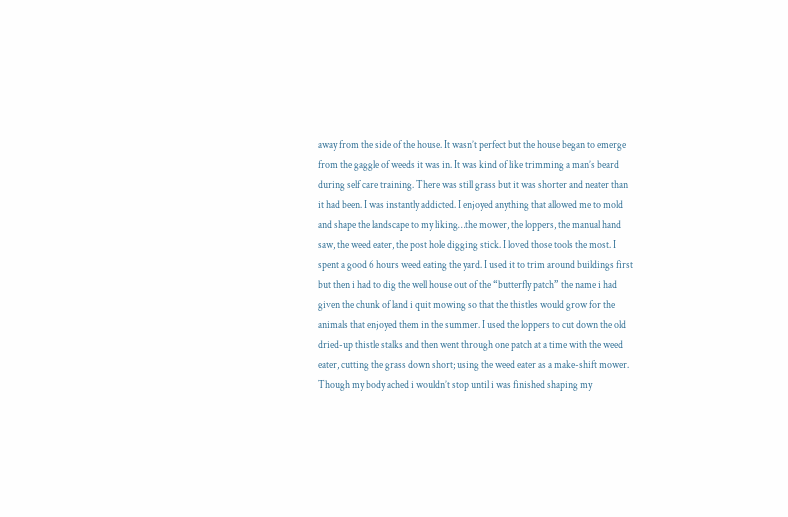away from the side of the house. It wasn’t perfect but the house began to emerge from the gaggle of weeds it was in. It was kind of like trimming a man’s beard during self care training. There was still grass but it was shorter and neater than it had been. I was instantly addicted. I enjoyed anything that allowed me to mold and shape the landscape to my liking…the mower, the loppers, the manual hand saw, the weed eater, the post hole digging stick. I loved those tools the most. I spent a good 6 hours weed eating the yard. I used it to trim around buildings first but then i had to dig the well house out of the “butterfly patch” the name i had given the chunk of land i quit mowing so that the thistles would grow for the animals that enjoyed them in the summer. I used the loppers to cut down the old dried-up thistle stalks and then went through one patch at a time with the weed eater, cutting the grass down short; using the weed eater as a make-shift mower. Though my body ached i wouldn’t stop until i was finished shaping my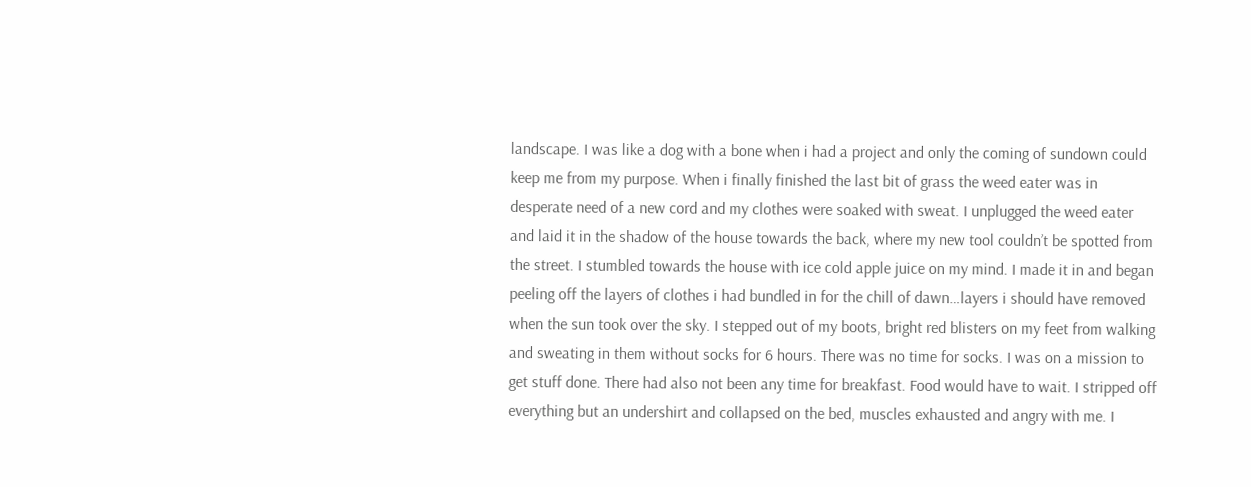landscape. I was like a dog with a bone when i had a project and only the coming of sundown could keep me from my purpose. When i finally finished the last bit of grass the weed eater was in desperate need of a new cord and my clothes were soaked with sweat. I unplugged the weed eater and laid it in the shadow of the house towards the back, where my new tool couldn’t be spotted from the street. I stumbled towards the house with ice cold apple juice on my mind. I made it in and began peeling off the layers of clothes i had bundled in for the chill of dawn…layers i should have removed when the sun took over the sky. I stepped out of my boots, bright red blisters on my feet from walking and sweating in them without socks for 6 hours. There was no time for socks. I was on a mission to get stuff done. There had also not been any time for breakfast. Food would have to wait. I stripped off everything but an undershirt and collapsed on the bed, muscles exhausted and angry with me. I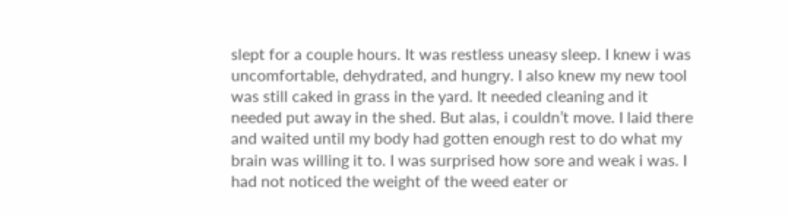slept for a couple hours. It was restless uneasy sleep. I knew i was uncomfortable, dehydrated, and hungry. I also knew my new tool was still caked in grass in the yard. It needed cleaning and it needed put away in the shed. But alas, i couldn’t move. I laid there and waited until my body had gotten enough rest to do what my brain was willing it to. I was surprised how sore and weak i was. I had not noticed the weight of the weed eater or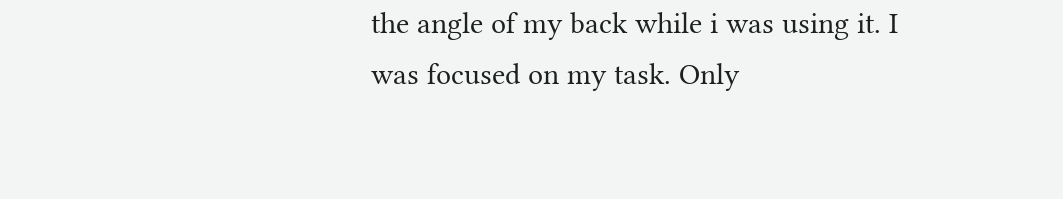the angle of my back while i was using it. I was focused on my task. Only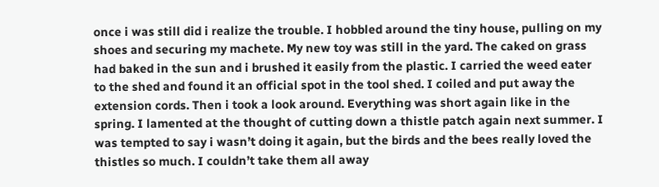once i was still did i realize the trouble. I hobbled around the tiny house, pulling on my shoes and securing my machete. My new toy was still in the yard. The caked on grass had baked in the sun and i brushed it easily from the plastic. I carried the weed eater to the shed and found it an official spot in the tool shed. I coiled and put away the extension cords. Then i took a look around. Everything was short again like in the spring. I lamented at the thought of cutting down a thistle patch again next summer. I was tempted to say i wasn’t doing it again, but the birds and the bees really loved the thistles so much. I couldn’t take them all away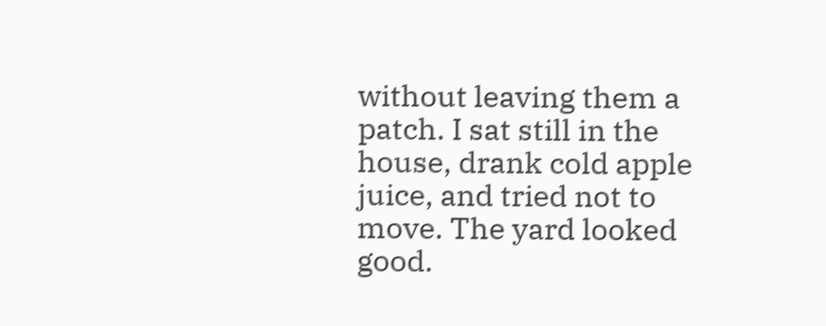without leaving them a patch. I sat still in the house, drank cold apple juice, and tried not to move. The yard looked good.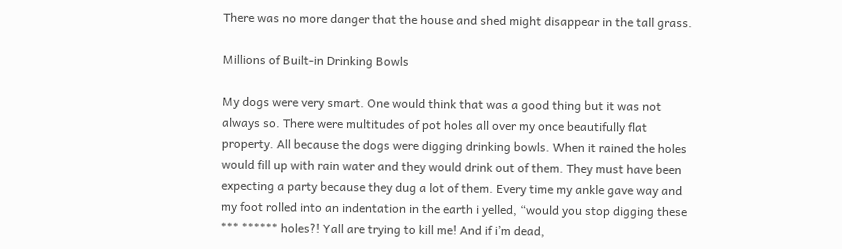There was no more danger that the house and shed might disappear in the tall grass.

Millions of Built-in Drinking Bowls

My dogs were very smart. One would think that was a good thing but it was not always so. There were multitudes of pot holes all over my once beautifully flat property. All because the dogs were digging drinking bowls. When it rained the holes would fill up with rain water and they would drink out of them. They must have been expecting a party because they dug a lot of them. Every time my ankle gave way and my foot rolled into an indentation in the earth i yelled, “would you stop digging these *** ****** holes?! Yall are trying to kill me! And if i’m dead,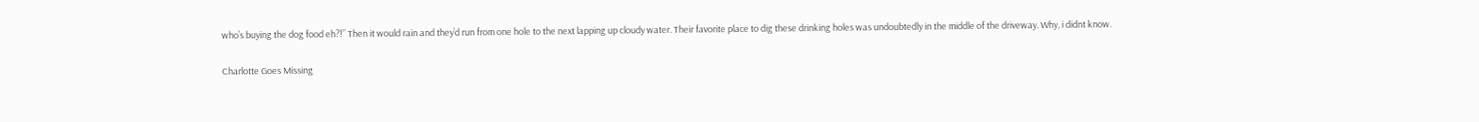who’s buying the dog food eh?!” Then it would rain and they’d run from one hole to the next lapping up cloudy water. Their favorite place to dig these drinking holes was undoubtedly in the middle of the driveway. Why, i didnt know.

Charlotte Goes Missing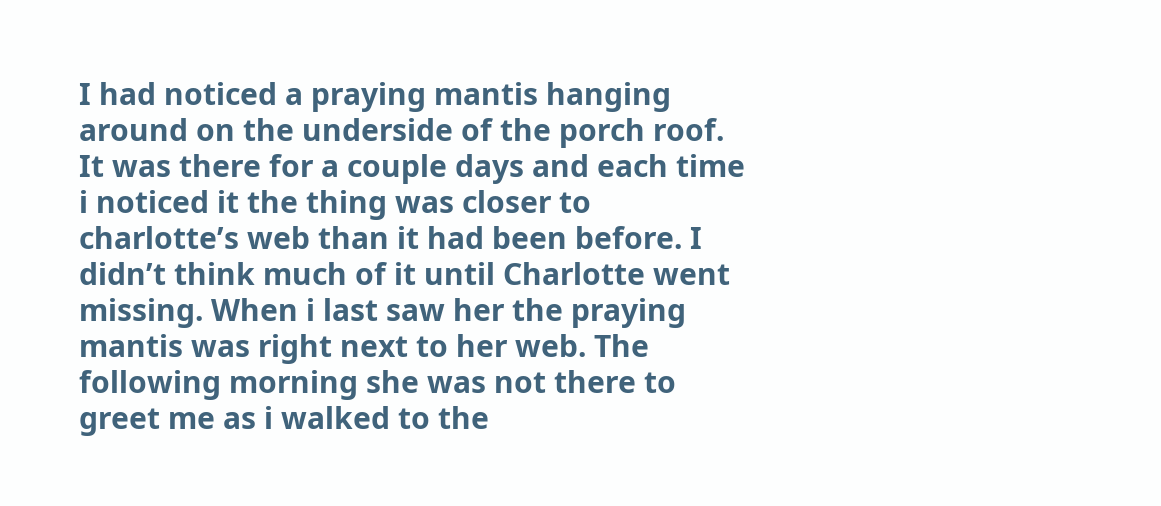I had noticed a praying mantis hanging around on the underside of the porch roof. It was there for a couple days and each time i noticed it the thing was closer to charlotte’s web than it had been before. I didn’t think much of it until Charlotte went missing. When i last saw her the praying mantis was right next to her web. The following morning she was not there to greet me as i walked to the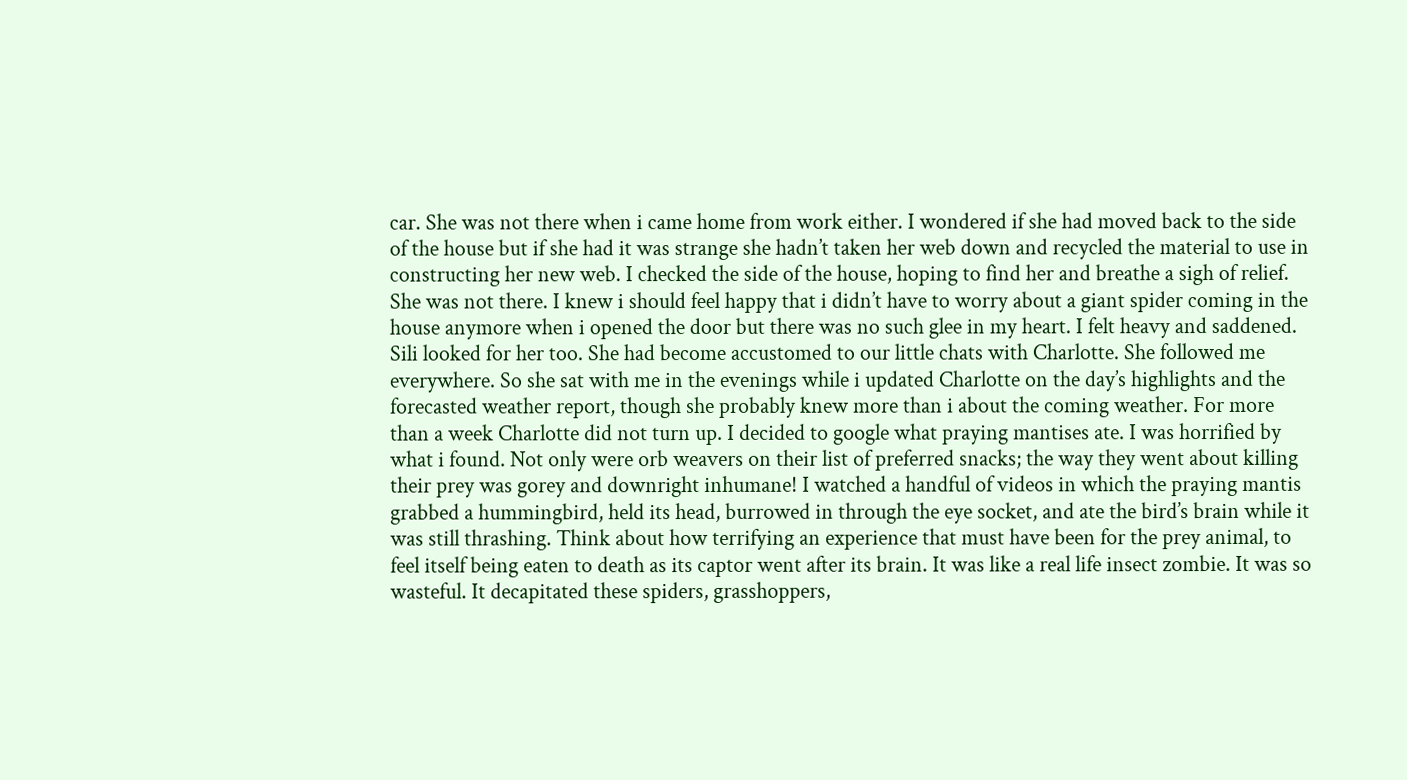car. She was not there when i came home from work either. I wondered if she had moved back to the side of the house but if she had it was strange she hadn’t taken her web down and recycled the material to use in constructing her new web. I checked the side of the house, hoping to find her and breathe a sigh of relief. She was not there. I knew i should feel happy that i didn’t have to worry about a giant spider coming in the house anymore when i opened the door but there was no such glee in my heart. I felt heavy and saddened. Sili looked for her too. She had become accustomed to our little chats with Charlotte. She followed me everywhere. So she sat with me in the evenings while i updated Charlotte on the day’s highlights and the forecasted weather report, though she probably knew more than i about the coming weather. For more than a week Charlotte did not turn up. I decided to google what praying mantises ate. I was horrified by what i found. Not only were orb weavers on their list of preferred snacks; the way they went about killing their prey was gorey and downright inhumane! I watched a handful of videos in which the praying mantis grabbed a hummingbird, held its head, burrowed in through the eye socket, and ate the bird’s brain while it was still thrashing. Think about how terrifying an experience that must have been for the prey animal, to feel itself being eaten to death as its captor went after its brain. It was like a real life insect zombie. It was so wasteful. It decapitated these spiders, grasshoppers,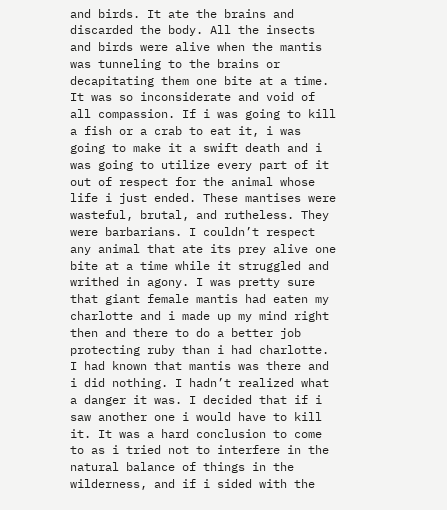and birds. It ate the brains and discarded the body. All the insects and birds were alive when the mantis was tunneling to the brains or decapitating them one bite at a time. It was so inconsiderate and void of all compassion. If i was going to kill a fish or a crab to eat it, i was going to make it a swift death and i was going to utilize every part of it out of respect for the animal whose life i just ended. These mantises were wasteful, brutal, and rutheless. They were barbarians. I couldn’t respect any animal that ate its prey alive one bite at a time while it struggled and writhed in agony. I was pretty sure that giant female mantis had eaten my charlotte and i made up my mind right then and there to do a better job protecting ruby than i had charlotte. I had known that mantis was there and i did nothing. I hadn’t realized what a danger it was. I decided that if i saw another one i would have to kill it. It was a hard conclusion to come to as i tried not to interfere in the natural balance of things in the wilderness, and if i sided with the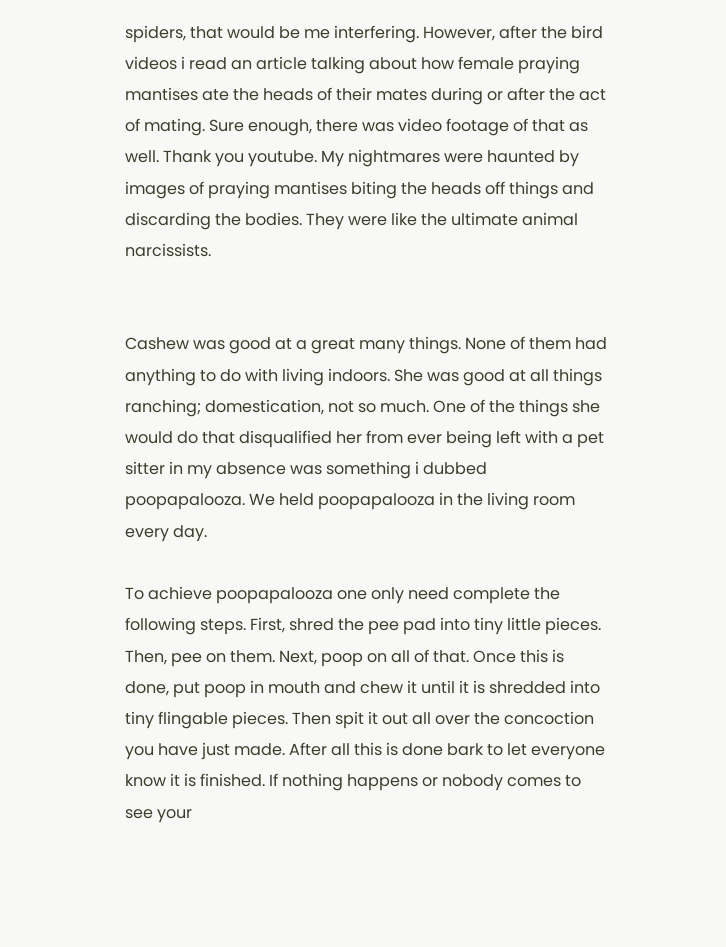spiders, that would be me interfering. However, after the bird videos i read an article talking about how female praying mantises ate the heads of their mates during or after the act of mating. Sure enough, there was video footage of that as well. Thank you youtube. My nightmares were haunted by images of praying mantises biting the heads off things and discarding the bodies. They were like the ultimate animal narcissists.


Cashew was good at a great many things. None of them had anything to do with living indoors. She was good at all things ranching; domestication, not so much. One of the things she would do that disqualified her from ever being left with a pet sitter in my absence was something i dubbed poopapalooza. We held poopapalooza in the living room every day.

To achieve poopapalooza one only need complete the following steps. First, shred the pee pad into tiny little pieces. Then, pee on them. Next, poop on all of that. Once this is done, put poop in mouth and chew it until it is shredded into tiny flingable pieces. Then spit it out all over the concoction you have just made. After all this is done bark to let everyone know it is finished. If nothing happens or nobody comes to see your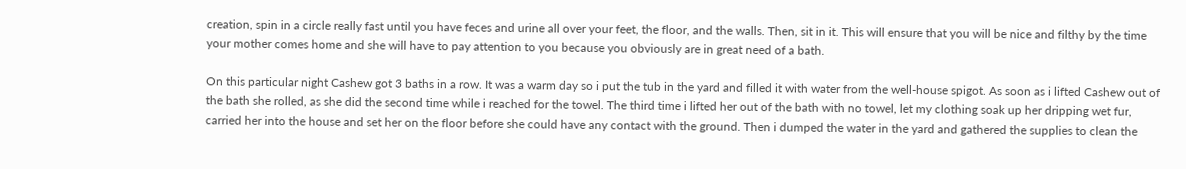creation, spin in a circle really fast until you have feces and urine all over your feet, the floor, and the walls. Then, sit in it. This will ensure that you will be nice and filthy by the time your mother comes home and she will have to pay attention to you because you obviously are in great need of a bath.

On this particular night Cashew got 3 baths in a row. It was a warm day so i put the tub in the yard and filled it with water from the well-house spigot. As soon as i lifted Cashew out of the bath she rolled, as she did the second time while i reached for the towel. The third time i lifted her out of the bath with no towel, let my clothing soak up her dripping wet fur, carried her into the house and set her on the floor before she could have any contact with the ground. Then i dumped the water in the yard and gathered the supplies to clean the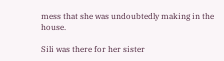mess that she was undoubtedly making in the house.

Sili was there for her sister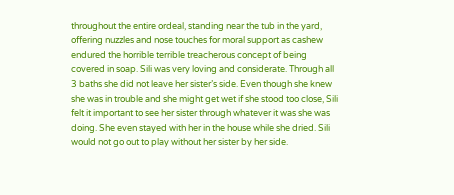throughout the entire ordeal, standing near the tub in the yard, offering nuzzles and nose touches for moral support as cashew endured the horrible terrible treacherous concept of being covered in soap. Sili was very loving and considerate. Through all 3 baths she did not leave her sister’s side. Even though she knew she was in trouble and she might get wet if she stood too close, Sili felt it important to see her sister through whatever it was she was doing. She even stayed with her in the house while she dried. Sili would not go out to play without her sister by her side.